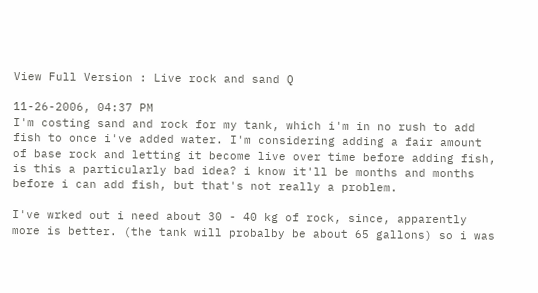View Full Version : Live rock and sand Q

11-26-2006, 04:37 PM
I'm costing sand and rock for my tank, which i'm in no rush to add fish to once i've added water. I'm considering adding a fair amount of base rock and letting it become live over time before adding fish, is this a particularly bad idea? i know it'll be months and months before i can add fish, but that's not really a problem.

I've wrked out i need about 30 - 40 kg of rock, since, apparently more is better. (the tank will probalby be about 65 gallons) so i was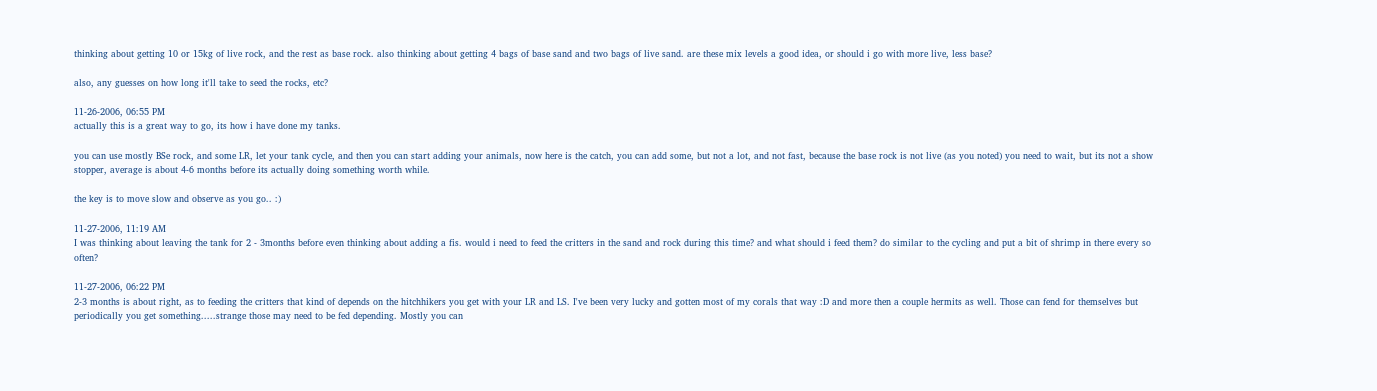thinking about getting 10 or 15kg of live rock, and the rest as base rock. also thinking about getting 4 bags of base sand and two bags of live sand. are these mix levels a good idea, or should i go with more live, less base?

also, any guesses on how long it'll take to seed the rocks, etc?

11-26-2006, 06:55 PM
actually this is a great way to go, its how i have done my tanks.

you can use mostly BSe rock, and some LR, let your tank cycle, and then you can start adding your animals, now here is the catch, you can add some, but not a lot, and not fast, because the base rock is not live (as you noted) you need to wait, but its not a show stopper, average is about 4-6 months before its actually doing something worth while.

the key is to move slow and observe as you go.. :)

11-27-2006, 11:19 AM
I was thinking about leaving the tank for 2 - 3months before even thinking about adding a fis. would i need to feed the critters in the sand and rock during this time? and what should i feed them? do similar to the cycling and put a bit of shrimp in there every so often?

11-27-2006, 06:22 PM
2-3 months is about right, as to feeding the critters that kind of depends on the hitchhikers you get with your LR and LS. I've been very lucky and gotten most of my corals that way :D and more then a couple hermits as well. Those can fend for themselves but periodically you get something.....strange those may need to be fed depending. Mostly you can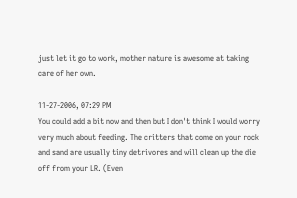just let it go to work, mother nature is awesome at taking care of her own.

11-27-2006, 07:29 PM
You could add a bit now and then but I don't think I would worry very much about feeding. The critters that come on your rock and sand are usually tiny detrivores and will clean up the die off from your LR. (Even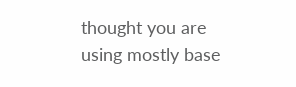thought you are using mostly base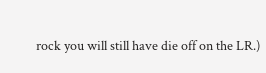rock you will still have die off on the LR.)